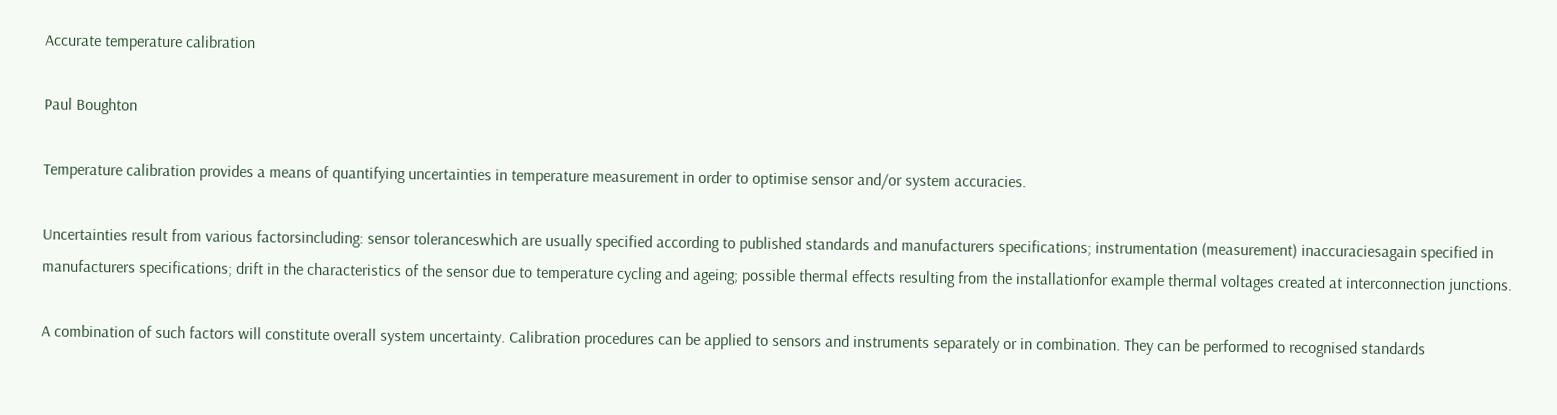Accurate temperature calibration

Paul Boughton

Temperature calibration provides a means of quantifying uncertainties in temperature measurement in order to optimise sensor and/or system accuracies.

Uncertainties result from various factorsincluding: sensor toleranceswhich are usually specified according to published standards and manufacturers specifications; instrumentation (measurement) inaccuraciesagain specified in manufacturers specifications; drift in the characteristics of the sensor due to temperature cycling and ageing; possible thermal effects resulting from the installationfor example thermal voltages created at interconnection junctions.

A combination of such factors will constitute overall system uncertainty. Calibration procedures can be applied to sensors and instruments separately or in combination. They can be performed to recognised standards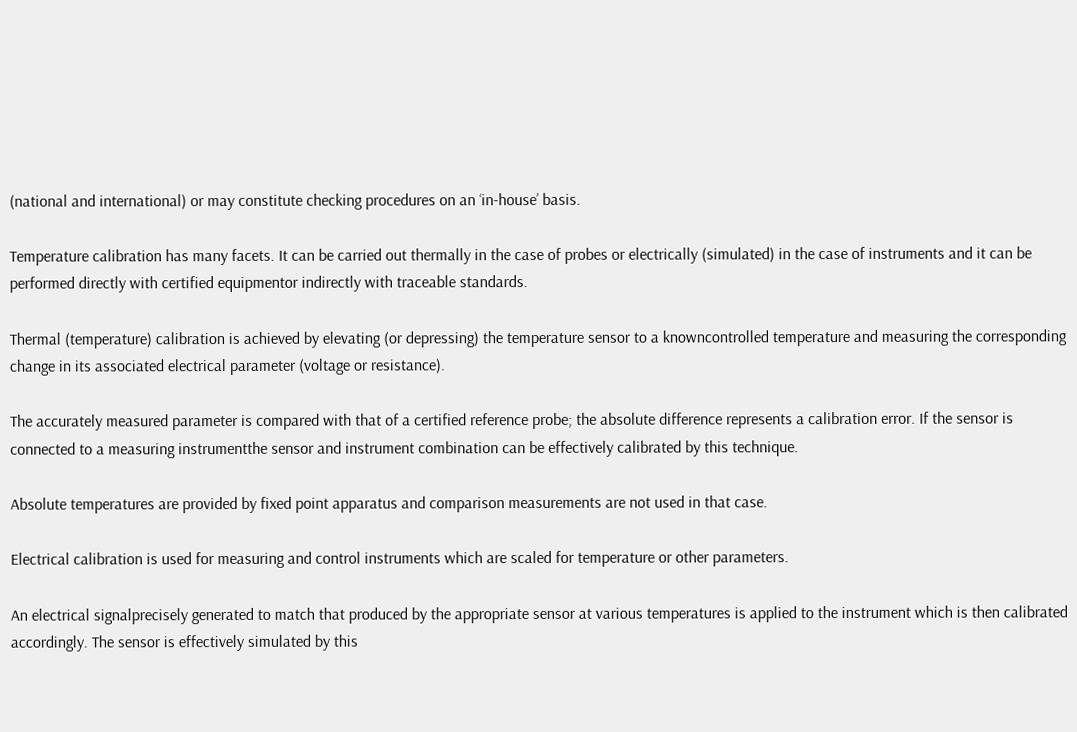(national and international) or may constitute checking procedures on an ‘in-house’ basis.

Temperature calibration has many facets. It can be carried out thermally in the case of probes or electrically (simulated) in the case of instruments and it can be performed directly with certified equipmentor indirectly with traceable standards.

Thermal (temperature) calibration is achieved by elevating (or depressing) the temperature sensor to a knowncontrolled temperature and measuring the corresponding change in its associated electrical parameter (voltage or resistance).

The accurately measured parameter is compared with that of a certified reference probe; the absolute difference represents a calibration error. If the sensor is connected to a measuring instrumentthe sensor and instrument combination can be effectively calibrated by this technique.

Absolute temperatures are provided by fixed point apparatus and comparison measurements are not used in that case.

Electrical calibration is used for measuring and control instruments which are scaled for temperature or other parameters.

An electrical signalprecisely generated to match that produced by the appropriate sensor at various temperatures is applied to the instrument which is then calibrated accordingly. The sensor is effectively simulated by this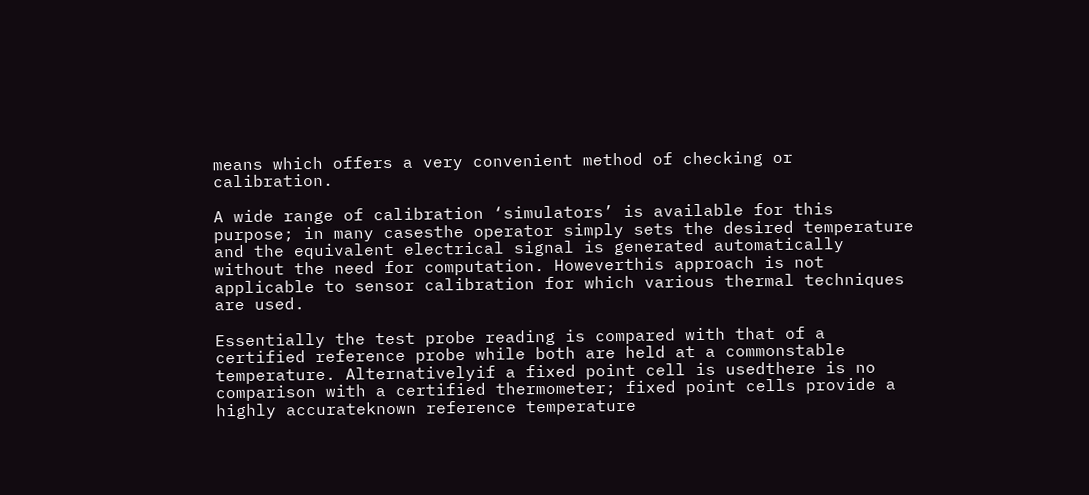means which offers a very convenient method of checking or calibration.

A wide range of calibration ‘simulators’ is available for this purpose; in many casesthe operator simply sets the desired temperature and the equivalent electrical signal is generated automatically without the need for computation. Howeverthis approach is not applicable to sensor calibration for which various thermal techniques are used.

Essentially the test probe reading is compared with that of a certified reference probe while both are held at a commonstable temperature. Alternativelyif a fixed point cell is usedthere is no comparison with a certified thermometer; fixed point cells provide a highly accurateknown reference temperature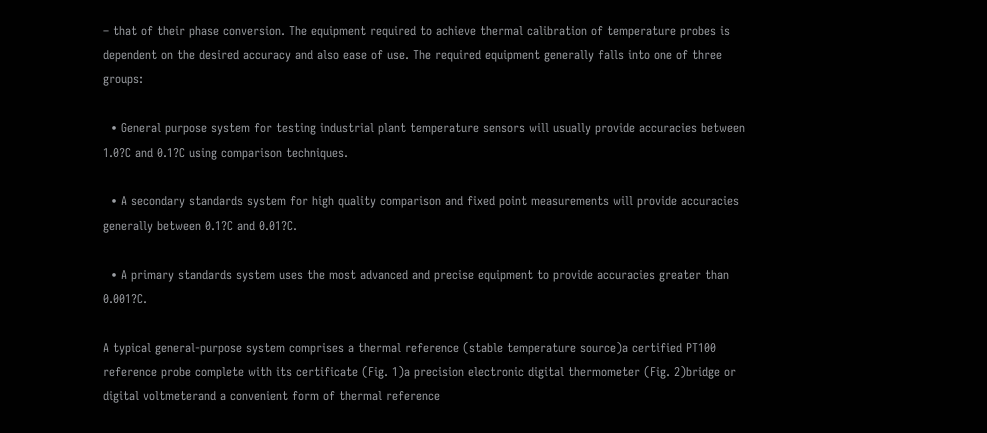– that of their phase conversion. The equipment required to achieve thermal calibration of temperature probes is dependent on the desired accuracy and also ease of use. The required equipment generally falls into one of three groups:

  • General purpose system for testing industrial plant temperature sensors will usually provide accuracies between 1.0?C and 0.1?C using comparison techniques.

  • A secondary standards system for high quality comparison and fixed point measurements will provide accuracies generally between 0.1?C and 0.01?C.

  • A primary standards system uses the most advanced and precise equipment to provide accuracies greater than 0.001?C.

A typical general-purpose system comprises a thermal reference (stable temperature source)a certified PT100 reference probe complete with its certificate (Fig. 1)a precision electronic digital thermometer (Fig. 2)bridge or digital voltmeterand a convenient form of thermal reference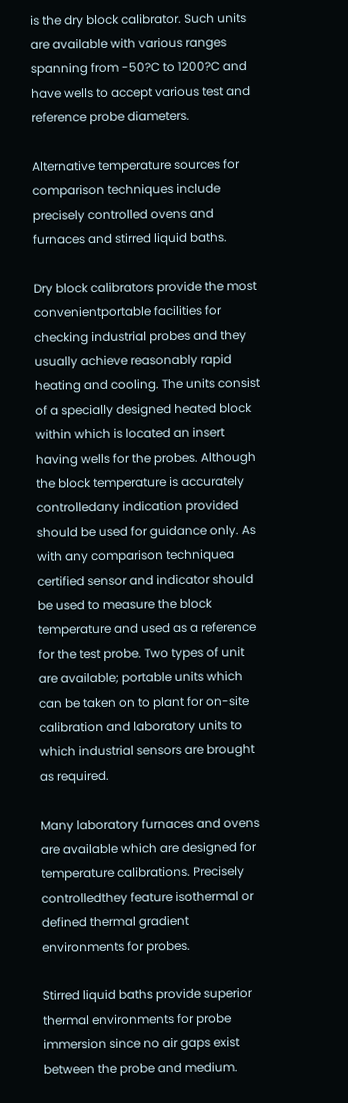is the dry block calibrator. Such units are available with various ranges spanning from -50?C to 1200?C and have wells to accept various test and reference probe diameters.

Alternative temperature sources for comparison techniques include precisely controlled ovens and furnaces and stirred liquid baths.

Dry block calibrators provide the most convenientportable facilities for checking industrial probes and they usually achieve reasonably rapid heating and cooling. The units consist of a specially designed heated block within which is located an insert having wells for the probes. Although the block temperature is accurately controlledany indication provided should be used for guidance only. As with any comparison techniquea certified sensor and indicator should be used to measure the block temperature and used as a reference for the test probe. Two types of unit are available; portable units which can be taken on to plant for on-site calibration and laboratory units to which industrial sensors are brought as required.

Many laboratory furnaces and ovens are available which are designed for temperature calibrations. Precisely controlledthey feature isothermal or defined thermal gradient environments for probes.

Stirred liquid baths provide superior thermal environments for probe immersion since no air gaps exist between the probe and medium.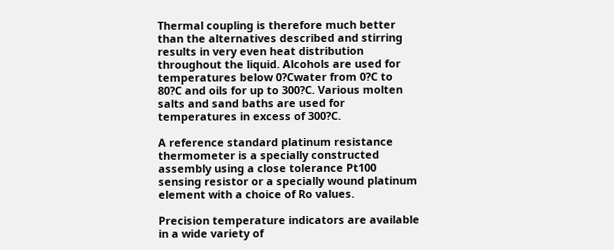Thermal coupling is therefore much better than the alternatives described and stirring results in very even heat distribution throughout the liquid. Alcohols are used for temperatures below 0?Cwater from 0?C to 80?C and oils for up to 300?C. Various molten salts and sand baths are used for temperatures in excess of 300?C.

A reference standard platinum resistance thermometer is a specially constructed assembly using a close tolerance Pt100 sensing resistor or a specially wound platinum element with a choice of Ro values.

Precision temperature indicators are available in a wide variety of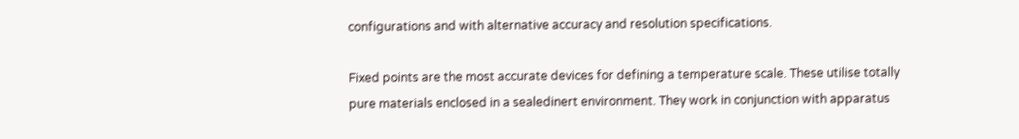configurations and with alternative accuracy and resolution specifications.

Fixed points are the most accurate devices for defining a temperature scale. These utilise totally pure materials enclosed in a sealedinert environment. They work in conjunction with apparatus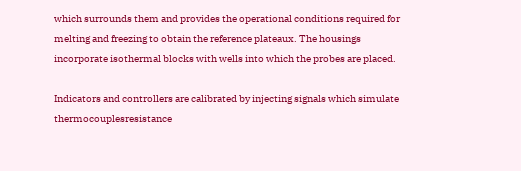which surrounds them and provides the operational conditions required for melting and freezing to obtain the reference plateaux. The housings incorporate isothermal blocks with wells into which the probes are placed.

Indicators and controllers are calibrated by injecting signals which simulate thermocouplesresistance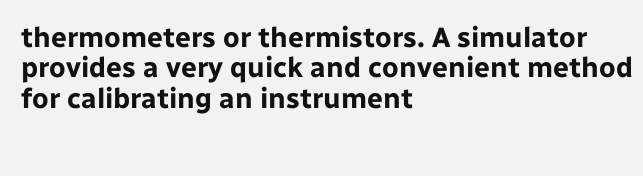thermometers or thermistors. A simulator provides a very quick and convenient method for calibrating an instrument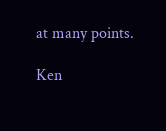at many points.

Ken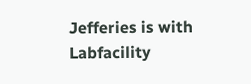Jefferies is with Labfacility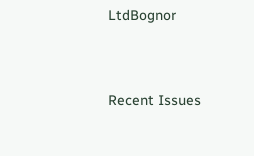LtdBognor


Recent Issues